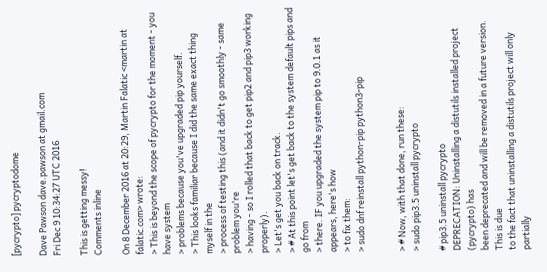[pycrypto] pycryptodome

Dave Pawson dave.pawson at gmail.com
Fri Dec 9 10:34:27 UTC 2016

This is getting messy!
Comments inline

On 8 December 2016 at 20:29, Martin Falatic <martin at falatic.com> wrote:
> This is beyond the scope of pycrypto for the moment - you have system
> problems because you've upgraded pip yourself.
> This looks familiar because I did the same exact thing myself in the
> process of testing this (and it didn't go smoothly - same problem you're
> having - so I rolled that back to get pip2 and pip3 working properly).
> Let's get you back on track.
> # At this point let's get back to the system default pips and go from
> there. IF you upgraded the system pip to 9.0.1 as it appears, here's how
> to fix them:
> sudo dnf reinstall python-pip python3-pip


> # Now, with that done, run these:
> sudo pip3.5 uninstall pycrypto

# pip3.5 uninstall pycrypto
DEPRECATION: Uninstalling a distutils installed project (pycrypto) has
been deprecated and will be removed in a future version. This is due
to the fact that uninstalling a distutils project will only partially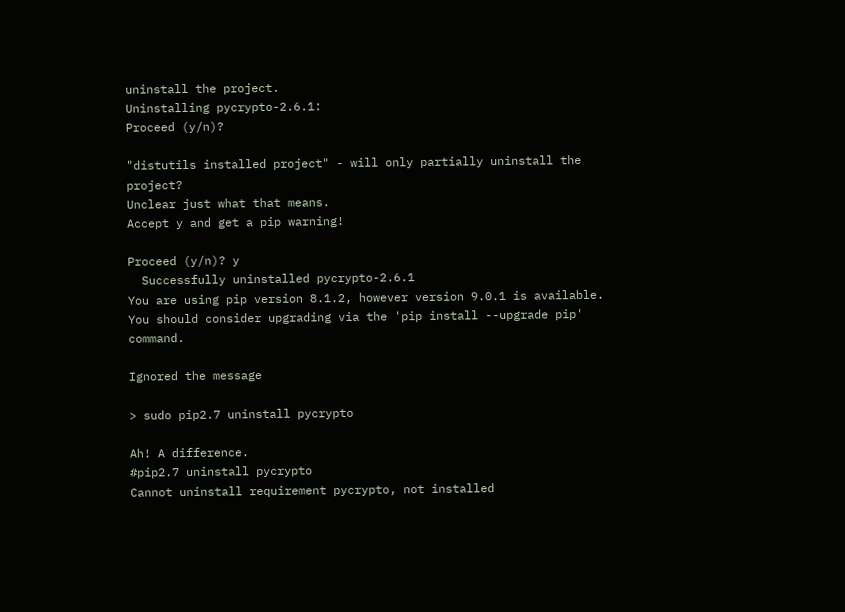uninstall the project.
Uninstalling pycrypto-2.6.1:
Proceed (y/n)?

"distutils installed project" - will only partially uninstall the project?
Unclear just what that means.
Accept y and get a pip warning!

Proceed (y/n)? y
  Successfully uninstalled pycrypto-2.6.1
You are using pip version 8.1.2, however version 9.0.1 is available.
You should consider upgrading via the 'pip install --upgrade pip' command.

Ignored the message

> sudo pip2.7 uninstall pycrypto

Ah! A difference.
#pip2.7 uninstall pycrypto
Cannot uninstall requirement pycrypto, not installed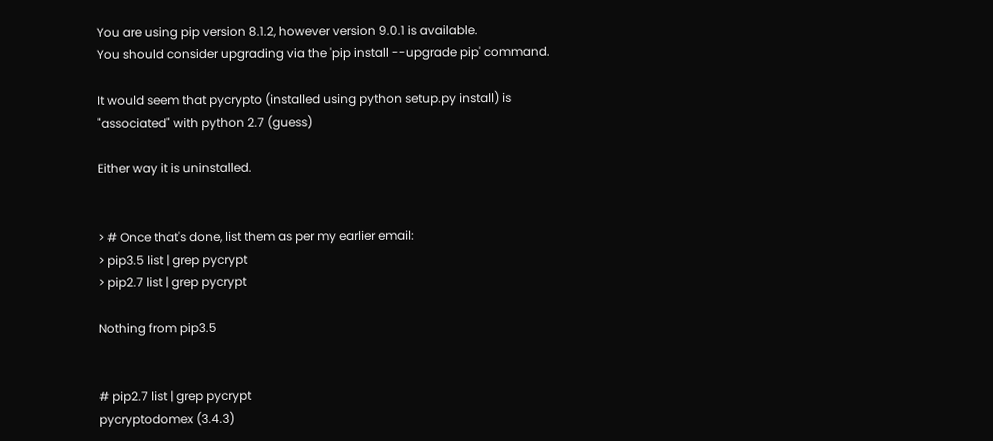You are using pip version 8.1.2, however version 9.0.1 is available.
You should consider upgrading via the 'pip install --upgrade pip' command.

It would seem that pycrypto (installed using python setup.py install) is
"associated" with python 2.7 (guess)

Either way it is uninstalled.


> # Once that's done, list them as per my earlier email:
> pip3.5 list | grep pycrypt
> pip2.7 list | grep pycrypt

Nothing from pip3.5


# pip2.7 list | grep pycrypt
pycryptodomex (3.4.3)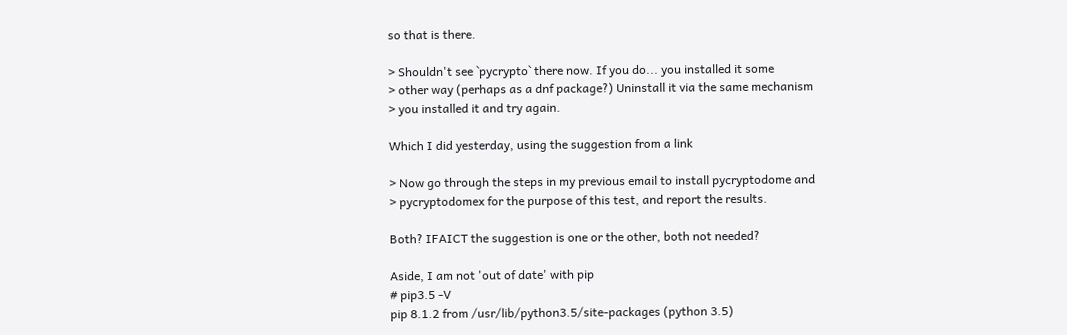so that is there.

> Shouldn't see `pycrypto` there now. If you do... you installed it some
> other way (perhaps as a dnf package?) Uninstall it via the same mechanism
> you installed it and try again.

Which I did yesterday, using the suggestion from a link

> Now go through the steps in my previous email to install pycryptodome and
> pycryptodomex for the purpose of this test, and report the results.

Both? IFAICT the suggestion is one or the other, both not needed?

Aside, I am not 'out of date' with pip
# pip3.5 -V
pip 8.1.2 from /usr/lib/python3.5/site-packages (python 3.5)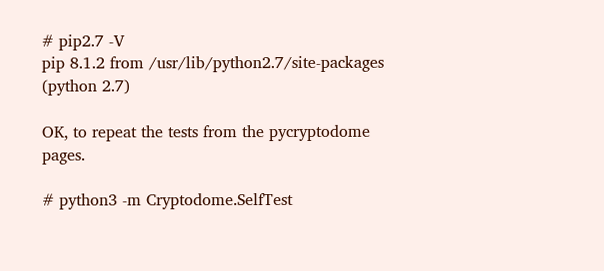# pip2.7 -V
pip 8.1.2 from /usr/lib/python2.7/site-packages (python 2.7)

OK, to repeat the tests from the pycryptodome pages.

# python3 -m Cryptodome.SelfTest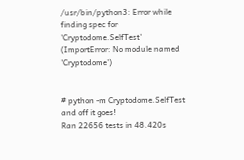/usr/bin/python3: Error while finding spec for 'Cryptodome.SelfTest'
(ImportError: No module named 'Cryptodome')


# python -m Cryptodome.SelfTest
and off it goes!
Ran 22656 tests in 48.420s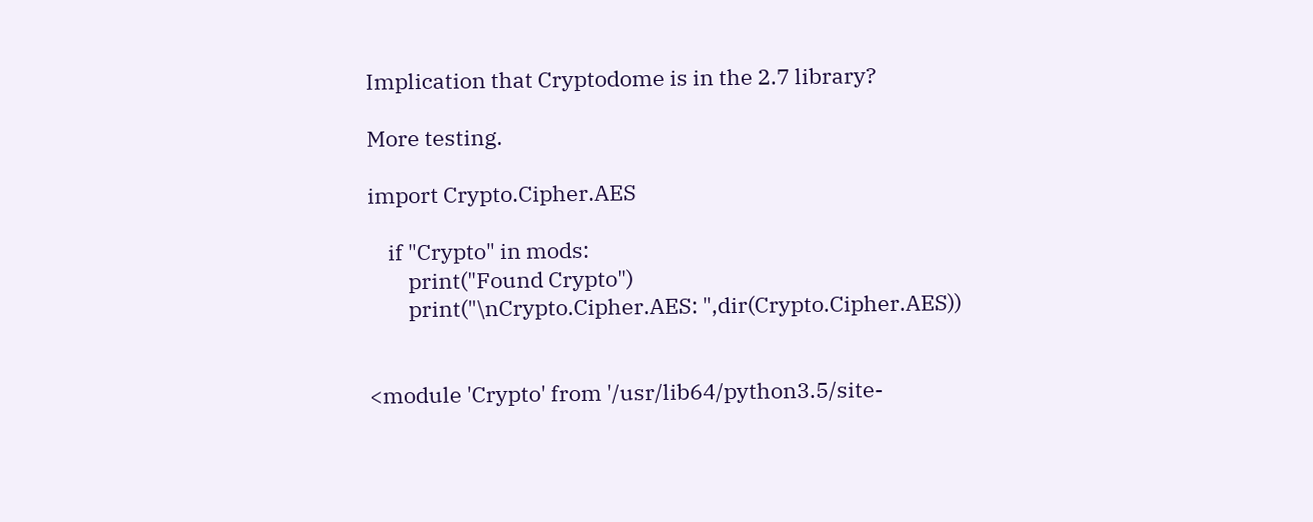Implication that Cryptodome is in the 2.7 library?

More testing.

import Crypto.Cipher.AES

    if "Crypto" in mods:
        print("Found Crypto")
        print("\nCrypto.Cipher.AES: ",dir(Crypto.Cipher.AES))


<module 'Crypto' from '/usr/lib64/python3.5/site-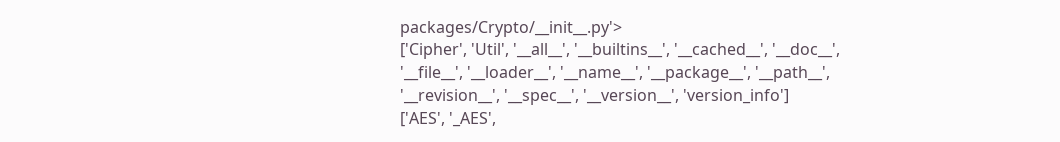packages/Crypto/__init__.py'>
['Cipher', 'Util', '__all__', '__builtins__', '__cached__', '__doc__',
'__file__', '__loader__', '__name__', '__package__', '__path__',
'__revision__', '__spec__', '__version__', 'version_info']
['AES', '_AES',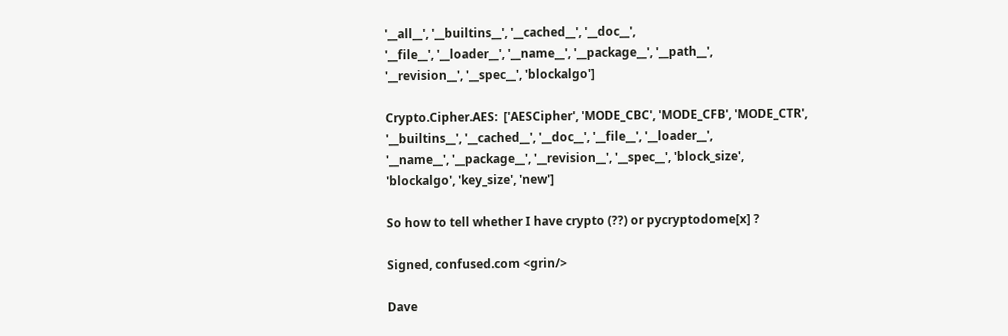'__all__', '__builtins__', '__cached__', '__doc__',
'__file__', '__loader__', '__name__', '__package__', '__path__',
'__revision__', '__spec__', 'blockalgo']

Crypto.Cipher.AES:  ['AESCipher', 'MODE_CBC', 'MODE_CFB', 'MODE_CTR',
'__builtins__', '__cached__', '__doc__', '__file__', '__loader__',
'__name__', '__package__', '__revision__', '__spec__', 'block_size',
'blockalgo', 'key_size', 'new']

So how to tell whether I have crypto (??) or pycryptodome[x] ?

Signed, confused.com <grin/>

Dave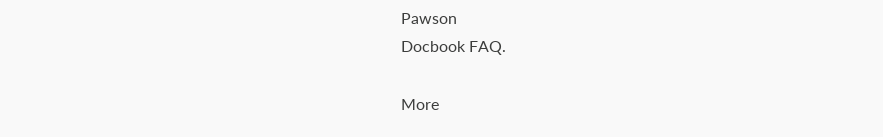Pawson
Docbook FAQ.

More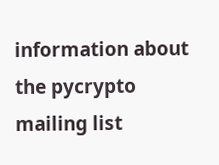information about the pycrypto mailing list